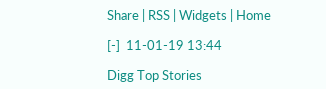Share | RSS | Widgets | Home

[-]  11-01-19 13:44

Digg Top Stories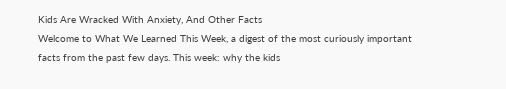Kids Are Wracked With Anxiety, And Other Facts
Welcome to What We Learned This Week, a digest of the most curiously important facts from the past few days. This week: why the kids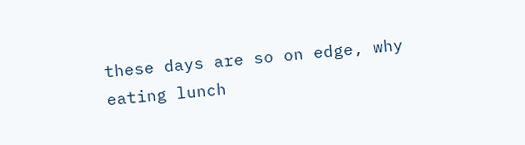these days are so on edge, why eating lunch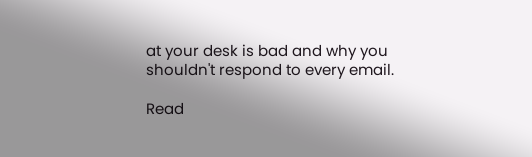at your desk is bad and why you shouldn't respond to every email.

Read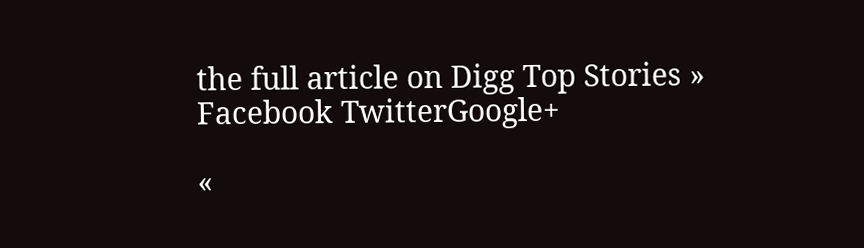the full article on Digg Top Stories »
Facebook TwitterGoogle+

«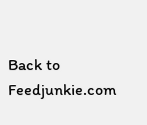Back to Feedjunkie.com